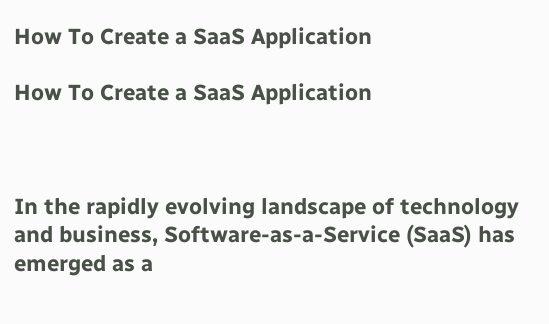How To Create a SaaS Application

How To Create a SaaS Application



In the rapidly evolving landscape of technology and business, Software-as-a-Service (SaaS) has emerged as a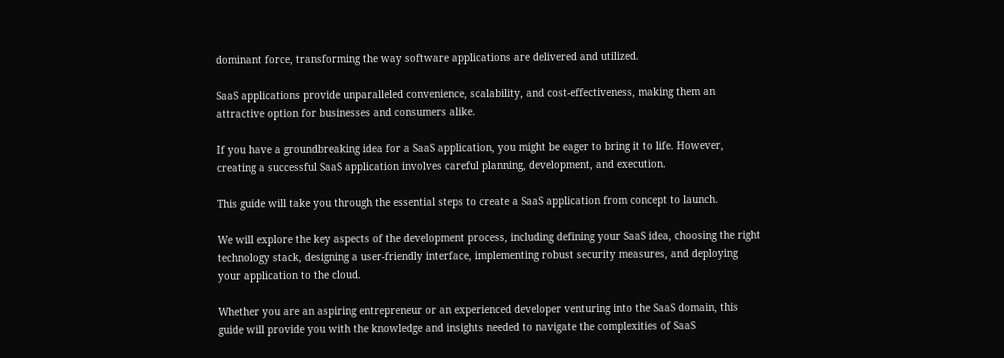dominant force, transforming the way software applications are delivered and utilized.

SaaS applications provide unparalleled convenience, scalability, and cost-effectiveness, making them an attractive option for businesses and consumers alike.

If you have a groundbreaking idea for a SaaS application, you might be eager to bring it to life. However, creating a successful SaaS application involves careful planning, development, and execution.

This guide will take you through the essential steps to create a SaaS application from concept to launch.

We will explore the key aspects of the development process, including defining your SaaS idea, choosing the right technology stack, designing a user-friendly interface, implementing robust security measures, and deploying your application to the cloud.

Whether you are an aspiring entrepreneur or an experienced developer venturing into the SaaS domain, this guide will provide you with the knowledge and insights needed to navigate the complexities of SaaS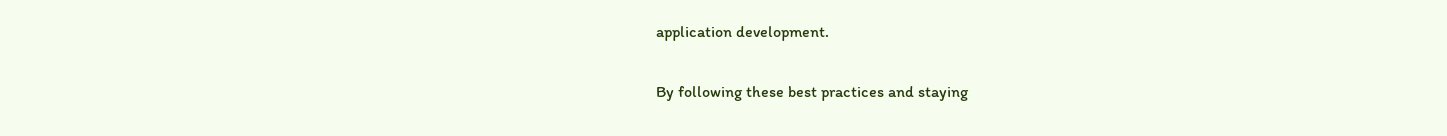application development.

By following these best practices and staying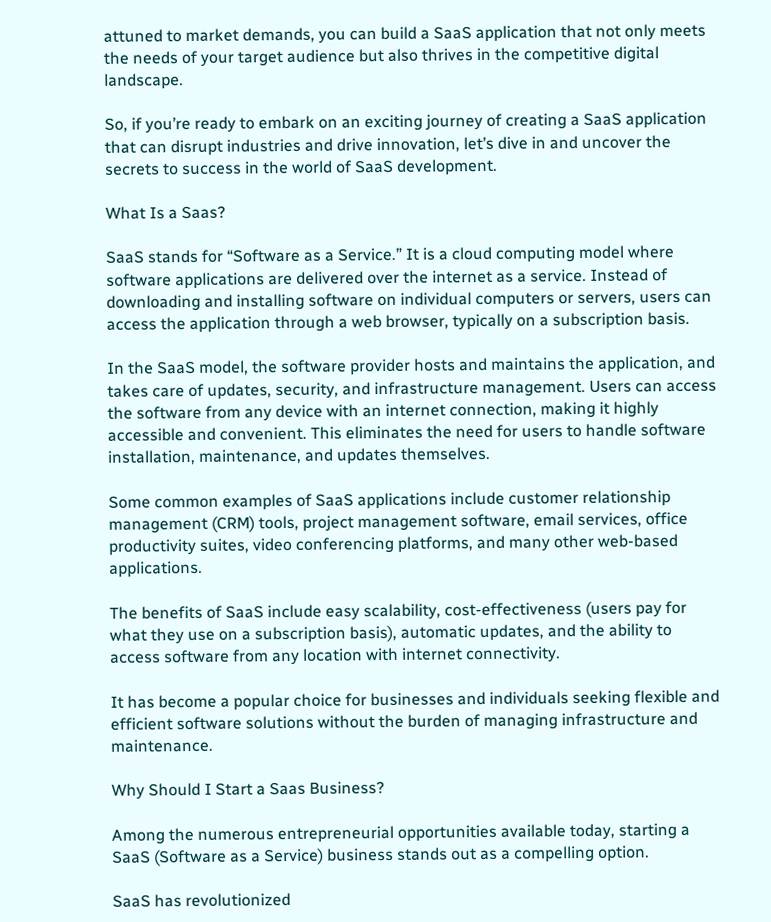attuned to market demands, you can build a SaaS application that not only meets the needs of your target audience but also thrives in the competitive digital landscape.

So, if you’re ready to embark on an exciting journey of creating a SaaS application that can disrupt industries and drive innovation, let’s dive in and uncover the secrets to success in the world of SaaS development.

What Is a Saas?

SaaS stands for “Software as a Service.” It is a cloud computing model where software applications are delivered over the internet as a service. Instead of downloading and installing software on individual computers or servers, users can access the application through a web browser, typically on a subscription basis.

In the SaaS model, the software provider hosts and maintains the application, and takes care of updates, security, and infrastructure management. Users can access the software from any device with an internet connection, making it highly accessible and convenient. This eliminates the need for users to handle software installation, maintenance, and updates themselves.

Some common examples of SaaS applications include customer relationship management (CRM) tools, project management software, email services, office productivity suites, video conferencing platforms, and many other web-based applications.

The benefits of SaaS include easy scalability, cost-effectiveness (users pay for what they use on a subscription basis), automatic updates, and the ability to access software from any location with internet connectivity.

It has become a popular choice for businesses and individuals seeking flexible and efficient software solutions without the burden of managing infrastructure and maintenance.

Why Should I Start a Saas Business?

Among the numerous entrepreneurial opportunities available today, starting a SaaS (Software as a Service) business stands out as a compelling option.

SaaS has revolutionized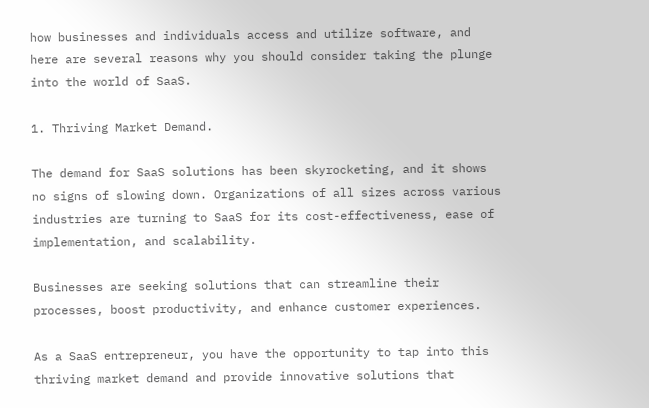how businesses and individuals access and utilize software, and here are several reasons why you should consider taking the plunge into the world of SaaS.

1. Thriving Market Demand.

The demand for SaaS solutions has been skyrocketing, and it shows no signs of slowing down. Organizations of all sizes across various industries are turning to SaaS for its cost-effectiveness, ease of implementation, and scalability.

Businesses are seeking solutions that can streamline their processes, boost productivity, and enhance customer experiences.

As a SaaS entrepreneur, you have the opportunity to tap into this thriving market demand and provide innovative solutions that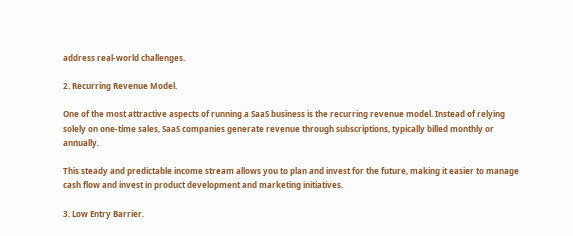address real-world challenges.

2. Recurring Revenue Model.

One of the most attractive aspects of running a SaaS business is the recurring revenue model. Instead of relying solely on one-time sales, SaaS companies generate revenue through subscriptions, typically billed monthly or annually.

This steady and predictable income stream allows you to plan and invest for the future, making it easier to manage cash flow and invest in product development and marketing initiatives.

3. Low Entry Barrier.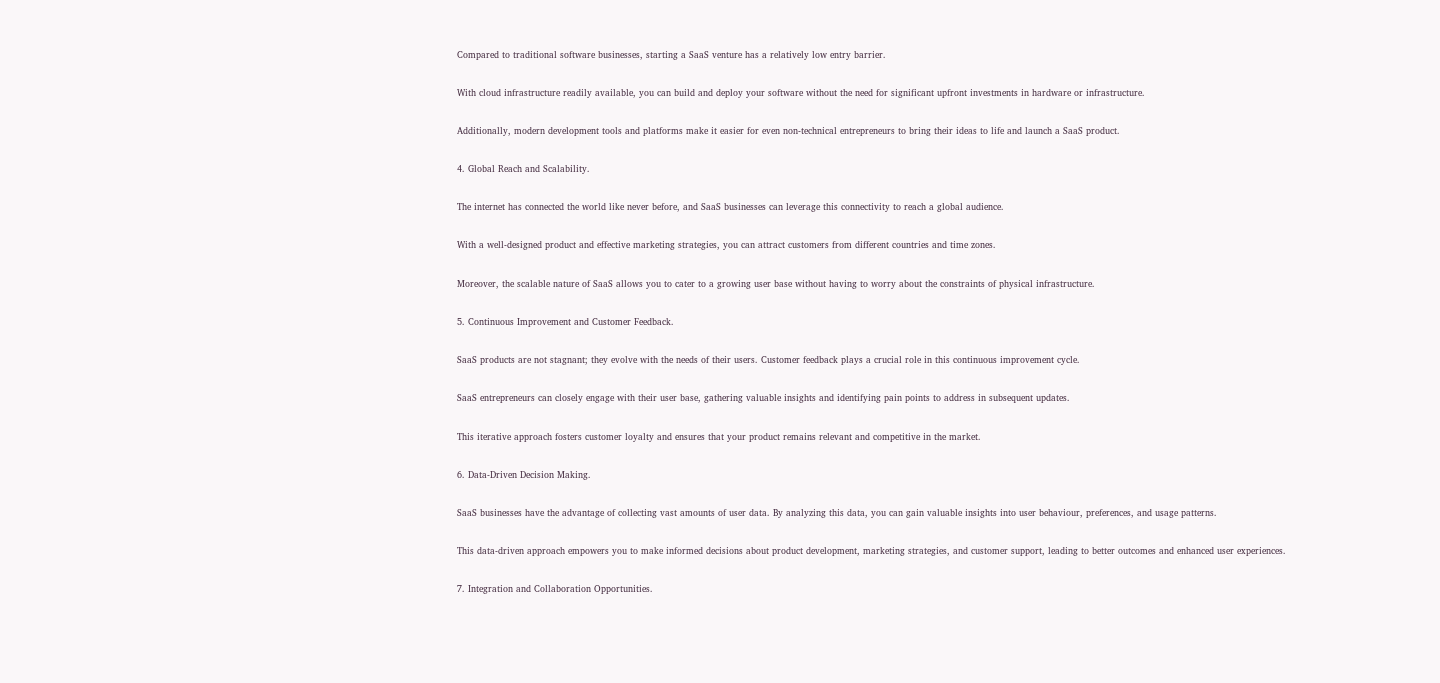Compared to traditional software businesses, starting a SaaS venture has a relatively low entry barrier.

With cloud infrastructure readily available, you can build and deploy your software without the need for significant upfront investments in hardware or infrastructure.

Additionally, modern development tools and platforms make it easier for even non-technical entrepreneurs to bring their ideas to life and launch a SaaS product.

4. Global Reach and Scalability.

The internet has connected the world like never before, and SaaS businesses can leverage this connectivity to reach a global audience.

With a well-designed product and effective marketing strategies, you can attract customers from different countries and time zones.

Moreover, the scalable nature of SaaS allows you to cater to a growing user base without having to worry about the constraints of physical infrastructure.

5. Continuous Improvement and Customer Feedback.

SaaS products are not stagnant; they evolve with the needs of their users. Customer feedback plays a crucial role in this continuous improvement cycle.

SaaS entrepreneurs can closely engage with their user base, gathering valuable insights and identifying pain points to address in subsequent updates.

This iterative approach fosters customer loyalty and ensures that your product remains relevant and competitive in the market.

6. Data-Driven Decision Making.

SaaS businesses have the advantage of collecting vast amounts of user data. By analyzing this data, you can gain valuable insights into user behaviour, preferences, and usage patterns.

This data-driven approach empowers you to make informed decisions about product development, marketing strategies, and customer support, leading to better outcomes and enhanced user experiences.

7. Integration and Collaboration Opportunities.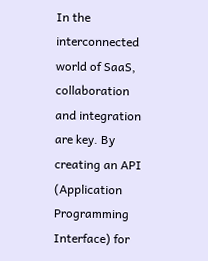In the interconnected world of SaaS, collaboration and integration are key. By creating an API (Application Programming Interface) for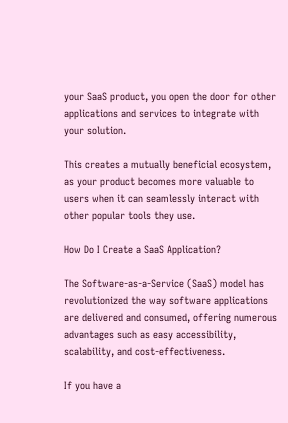your SaaS product, you open the door for other applications and services to integrate with your solution.

This creates a mutually beneficial ecosystem, as your product becomes more valuable to users when it can seamlessly interact with other popular tools they use.

How Do I Create a SaaS Application?

The Software-as-a-Service (SaaS) model has revolutionized the way software applications are delivered and consumed, offering numerous advantages such as easy accessibility, scalability, and cost-effectiveness.

If you have a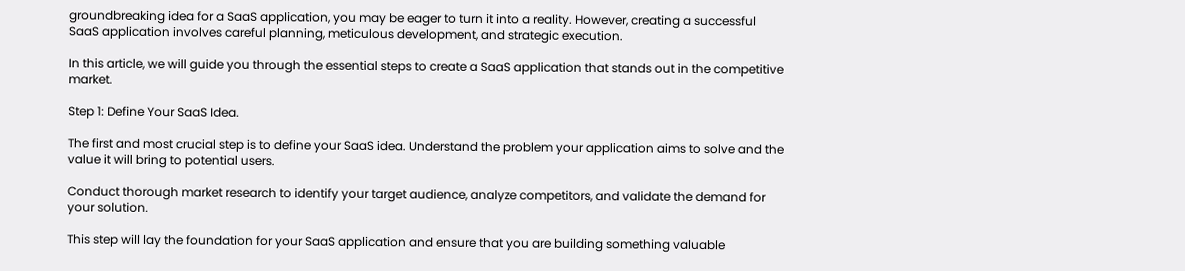groundbreaking idea for a SaaS application, you may be eager to turn it into a reality. However, creating a successful SaaS application involves careful planning, meticulous development, and strategic execution.

In this article, we will guide you through the essential steps to create a SaaS application that stands out in the competitive market.

Step 1: Define Your SaaS Idea.

The first and most crucial step is to define your SaaS idea. Understand the problem your application aims to solve and the value it will bring to potential users.

Conduct thorough market research to identify your target audience, analyze competitors, and validate the demand for your solution.

This step will lay the foundation for your SaaS application and ensure that you are building something valuable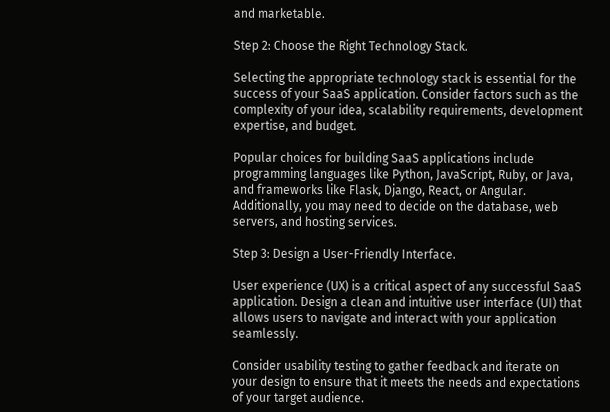and marketable.

Step 2: Choose the Right Technology Stack.

Selecting the appropriate technology stack is essential for the success of your SaaS application. Consider factors such as the complexity of your idea, scalability requirements, development expertise, and budget.

Popular choices for building SaaS applications include programming languages like Python, JavaScript, Ruby, or Java, and frameworks like Flask, Django, React, or Angular. Additionally, you may need to decide on the database, web servers, and hosting services.

Step 3: Design a User-Friendly Interface.

User experience (UX) is a critical aspect of any successful SaaS application. Design a clean and intuitive user interface (UI) that allows users to navigate and interact with your application seamlessly.

Consider usability testing to gather feedback and iterate on your design to ensure that it meets the needs and expectations of your target audience.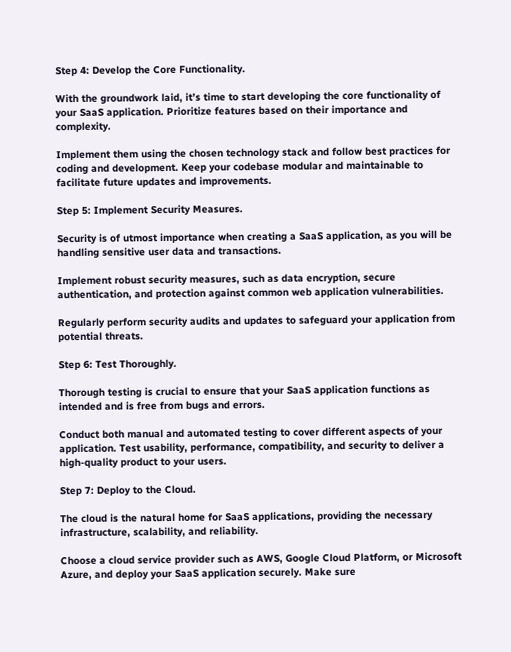Step 4: Develop the Core Functionality.

With the groundwork laid, it’s time to start developing the core functionality of your SaaS application. Prioritize features based on their importance and complexity.

Implement them using the chosen technology stack and follow best practices for coding and development. Keep your codebase modular and maintainable to facilitate future updates and improvements.

Step 5: Implement Security Measures.

Security is of utmost importance when creating a SaaS application, as you will be handling sensitive user data and transactions.

Implement robust security measures, such as data encryption, secure authentication, and protection against common web application vulnerabilities.

Regularly perform security audits and updates to safeguard your application from potential threats.

Step 6: Test Thoroughly.

Thorough testing is crucial to ensure that your SaaS application functions as intended and is free from bugs and errors.

Conduct both manual and automated testing to cover different aspects of your application. Test usability, performance, compatibility, and security to deliver a high-quality product to your users.

Step 7: Deploy to the Cloud.

The cloud is the natural home for SaaS applications, providing the necessary infrastructure, scalability, and reliability.

Choose a cloud service provider such as AWS, Google Cloud Platform, or Microsoft Azure, and deploy your SaaS application securely. Make sure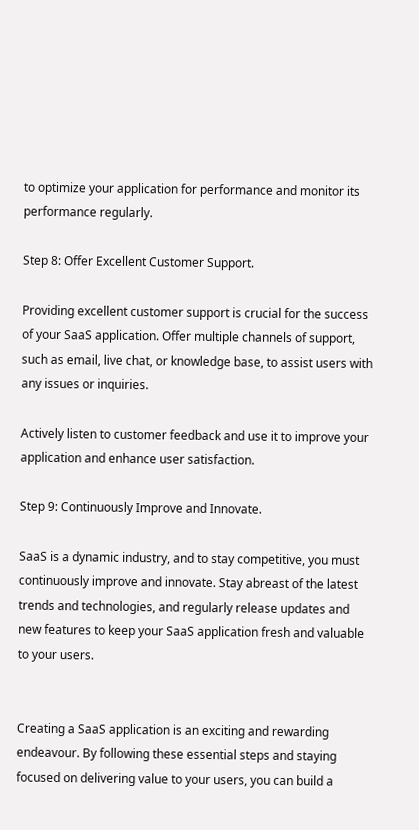to optimize your application for performance and monitor its performance regularly.

Step 8: Offer Excellent Customer Support.

Providing excellent customer support is crucial for the success of your SaaS application. Offer multiple channels of support, such as email, live chat, or knowledge base, to assist users with any issues or inquiries.

Actively listen to customer feedback and use it to improve your application and enhance user satisfaction.

Step 9: Continuously Improve and Innovate.

SaaS is a dynamic industry, and to stay competitive, you must continuously improve and innovate. Stay abreast of the latest trends and technologies, and regularly release updates and new features to keep your SaaS application fresh and valuable to your users.


Creating a SaaS application is an exciting and rewarding endeavour. By following these essential steps and staying focused on delivering value to your users, you can build a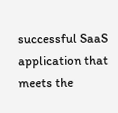successful SaaS application that meets the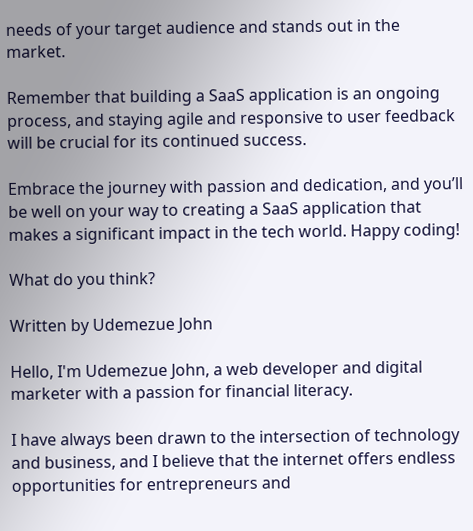needs of your target audience and stands out in the market.

Remember that building a SaaS application is an ongoing process, and staying agile and responsive to user feedback will be crucial for its continued success.

Embrace the journey with passion and dedication, and you’ll be well on your way to creating a SaaS application that makes a significant impact in the tech world. Happy coding!

What do you think?

Written by Udemezue John

Hello, I'm Udemezue John, a web developer and digital marketer with a passion for financial literacy.

I have always been drawn to the intersection of technology and business, and I believe that the internet offers endless opportunities for entrepreneurs and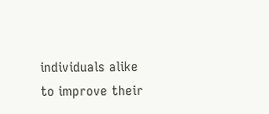individuals alike to improve their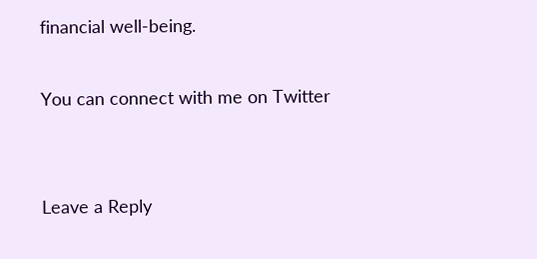financial well-being.

You can connect with me on Twitter


Leave a Reply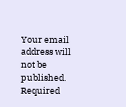Your email address will not be published. Required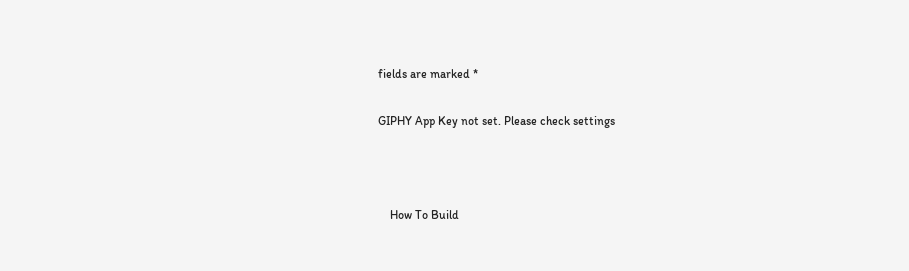fields are marked *

GIPHY App Key not set. Please check settings



    How To Build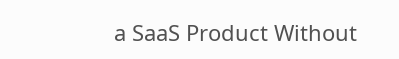a SaaS Product Without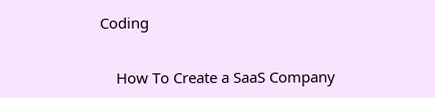Coding


    How To Create a SaaS Company